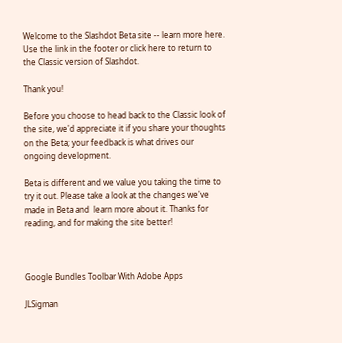Welcome to the Slashdot Beta site -- learn more here. Use the link in the footer or click here to return to the Classic version of Slashdot.

Thank you!

Before you choose to head back to the Classic look of the site, we'd appreciate it if you share your thoughts on the Beta; your feedback is what drives our ongoing development.

Beta is different and we value you taking the time to try it out. Please take a look at the changes we've made in Beta and  learn more about it. Thanks for reading, and for making the site better!



Google Bundles Toolbar With Adobe Apps

JLSigman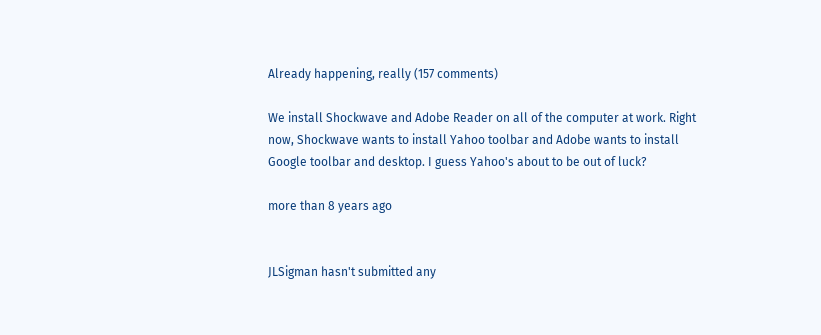Already happening, really (157 comments)

We install Shockwave and Adobe Reader on all of the computer at work. Right now, Shockwave wants to install Yahoo toolbar and Adobe wants to install Google toolbar and desktop. I guess Yahoo's about to be out of luck?

more than 8 years ago


JLSigman hasn't submitted any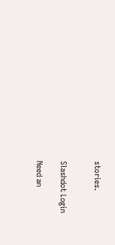stories.


Slashdot Login

Need an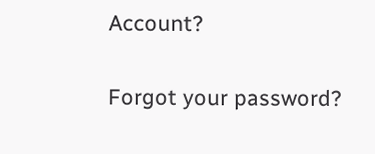Account?

Forgot your password?